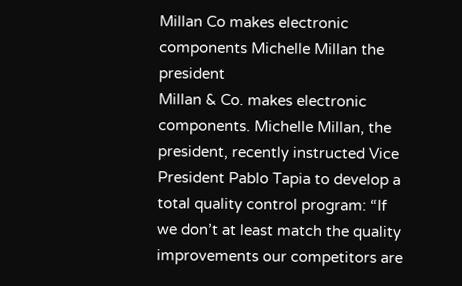Millan Co makes electronic components Michelle Millan the president
Millan & Co. makes electronic components. Michelle Millan, the president, recently instructed Vice President Pablo Tapia to develop a total quality control program: “If we don’t at least match the quality improvements our competitors are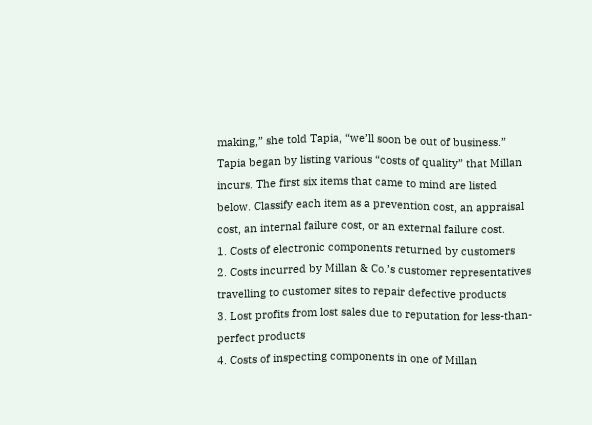making,” she told Tapia, “we’ll soon be out of business.” Tapia began by listing various “costs of quality” that Millan incurs. The first six items that came to mind are listed below. Classify each item as a prevention cost, an appraisal cost, an internal failure cost, or an external failure cost.
1. Costs of electronic components returned by customers
2. Costs incurred by Millan & Co.’s customer representatives travelling to customer sites to repair defective products
3. Lost profits from lost sales due to reputation for less-than-perfect products
4. Costs of inspecting components in one of Millan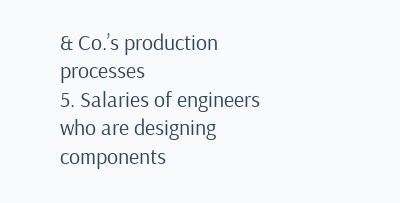& Co.’s production processes
5. Salaries of engineers who are designing components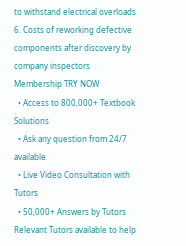to withstand electrical overloads
6. Costs of reworking defective components after discovery by company inspectors
Membership TRY NOW
  • Access to 800,000+ Textbook Solutions
  • Ask any question from 24/7 available
  • Live Video Consultation with Tutors
  • 50,000+ Answers by Tutors
Relevant Tutors available to help